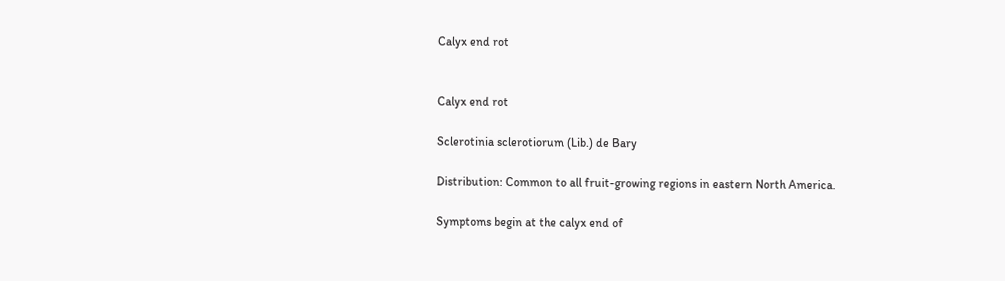Calyx end rot


Calyx end rot

Sclerotinia sclerotiorum (Lib.) de Bary

Distribution: Common to all fruit-growing regions in eastern North America.

Symptoms begin at the calyx end of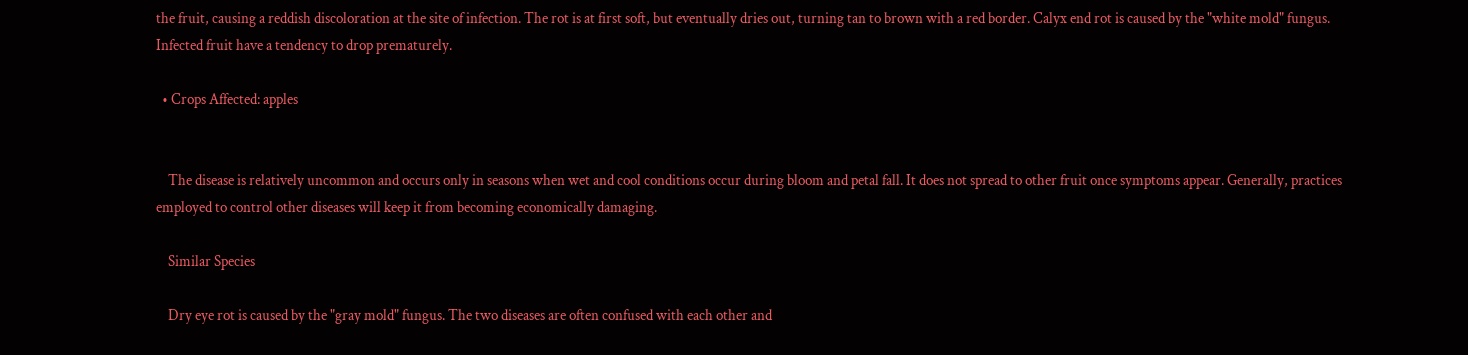the fruit, causing a reddish discoloration at the site of infection. The rot is at first soft, but eventually dries out, turning tan to brown with a red border. Calyx end rot is caused by the "white mold" fungus. Infected fruit have a tendency to drop prematurely.

  • Crops Affected: apples


    The disease is relatively uncommon and occurs only in seasons when wet and cool conditions occur during bloom and petal fall. It does not spread to other fruit once symptoms appear. Generally, practices employed to control other diseases will keep it from becoming economically damaging.

    Similar Species

    Dry eye rot is caused by the "gray mold" fungus. The two diseases are often confused with each other and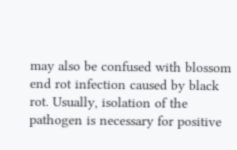may also be confused with blossom end rot infection caused by black rot. Usually, isolation of the pathogen is necessary for positive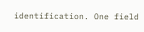identification. One field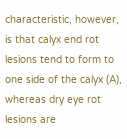characteristic, however, is that calyx end rot lesions tend to form to one side of the calyx (A), whereas dry eye rot lesions are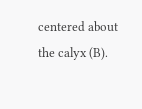centered about the calyx (B).